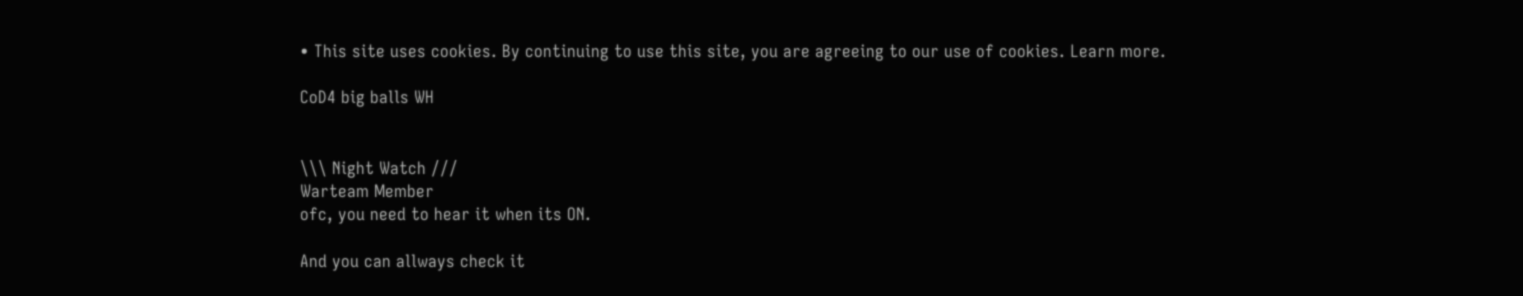• This site uses cookies. By continuing to use this site, you are agreeing to our use of cookies. Learn more.

CoD4 big balls WH


\\\ Night Watch ///
Warteam Member
ofc, you need to hear it when its ON.

And you can allways check it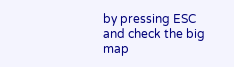by pressing ESC and check the big map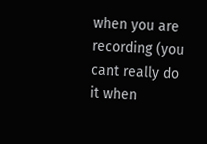when you are recording (you cant really do it when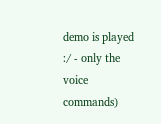demo is played :/ - only the voice commands)